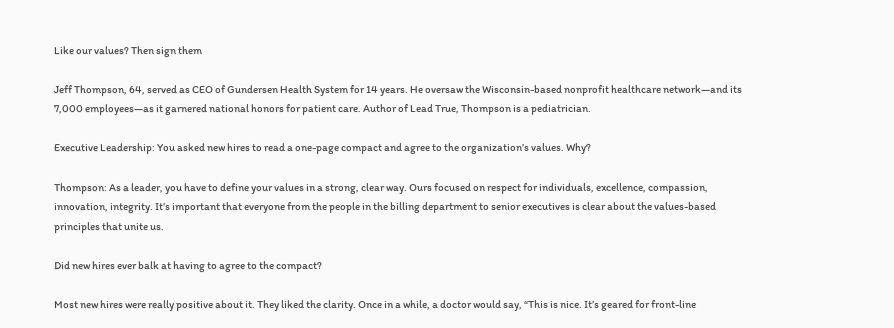Like our values? Then sign them

Jeff Thompson, 64, served as CEO of Gundersen Health System for 14 years. He oversaw the Wisconsin-based nonprofit healthcare network—and its 7,000 employees—as it garnered national honors for patient care. Author of Lead True, Thompson is a pediatrician.

Executive Leadership: You asked new hires to read a one-page compact and agree to the organization’s values. Why?

Thompson: As a leader, you have to define your values in a strong, clear way. Ours focused on respect for individuals, excellence, compassion, innovation, integrity. It’s important that everyone from the people in the billing department to senior executives is clear about the values-based principles that unite us.

Did new hires ever balk at having to agree to the compact?

Most new hires were really positive about it. They liked the clarity. Once in a while, a doctor would say, “This is nice. It’s geared for front-line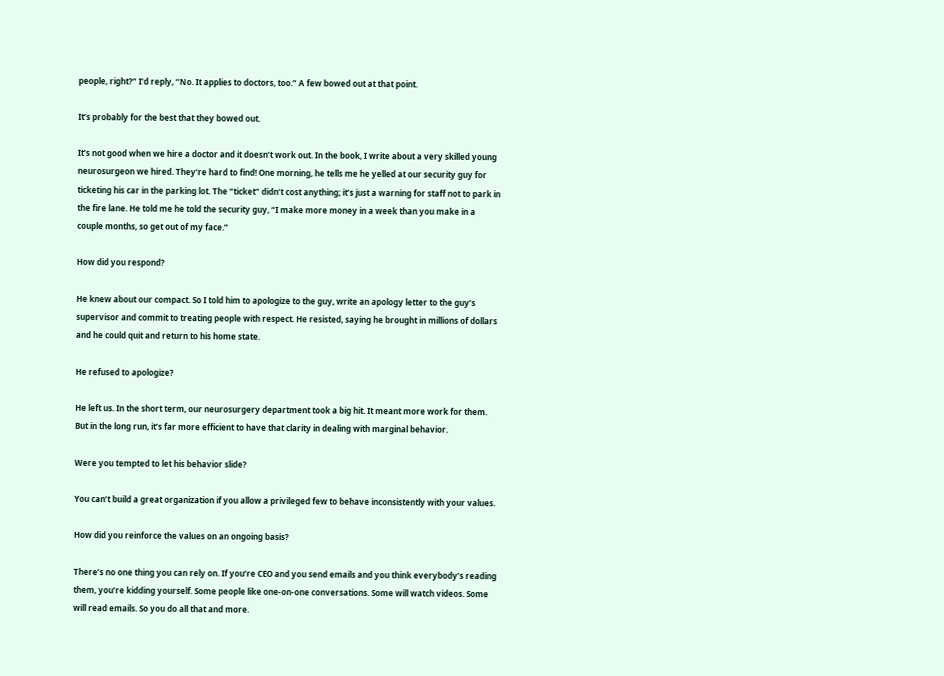people, right?” I’d reply, “No. It applies to doctors, too.” A few bowed out at that point.

It’s probably for the best that they bowed out.

It’s not good when we hire a doctor and it doesn’t work out. In the book, I write about a very skilled young neurosurgeon we hired. They’re hard to find! One morning, he tells me he yelled at our security guy for ticketing his car in the parking lot. The “ticket” didn’t cost anything; it’s just a warning for staff not to park in the fire lane. He told me he told the security guy, “I make more money in a week than you make in a couple months, so get out of my face.”

How did you respond?

He knew about our compact. So I told him to apologize to the guy, write an apology letter to the guy’s supervisor and commit to treating people with respect. He resisted, saying he brought in millions of dollars and he could quit and return to his home state.

He refused to apologize?

He left us. In the short term, our neurosurgery department took a big hit. It meant more work for them. But in the long run, it’s far more efficient to have that clarity in dealing with marginal behavior.

Were you tempted to let his behavior slide?

You can’t build a great organization if you allow a privileged few to behave inconsistently with your values.

How did you reinforce the values on an ongoing basis?

There’s no one thing you can rely on. If you’re CEO and you send emails and you think everybody’s reading them, you’re kidding yourself. Some people like one-on-one conversations. Some will watch videos. Some will read emails. So you do all that and more.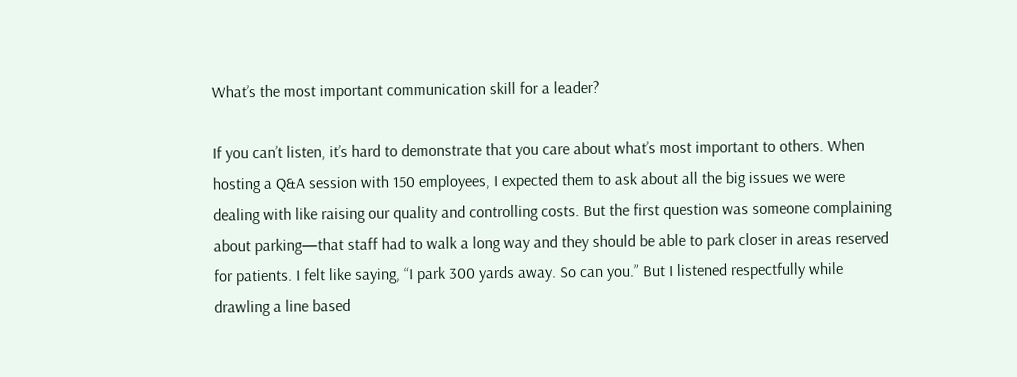What’s the most important communication skill for a leader?

If you can’t listen, it’s hard to demonstrate that you care about what’s most important to others. When hosting a Q&A session with 150 employees, I expected them to ask about all the big issues we were dealing with like raising our quality and controlling costs. But the first question was someone complaining about parking—that staff had to walk a long way and they should be able to park closer in areas reserved for patients. I felt like saying, “I park 300 yards away. So can you.” But I listened respectfully while drawling a line based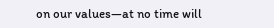on our values—at no time will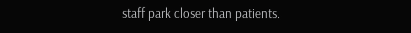staff park closer than patients.